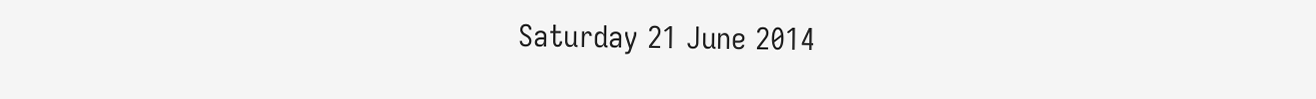Saturday 21 June 2014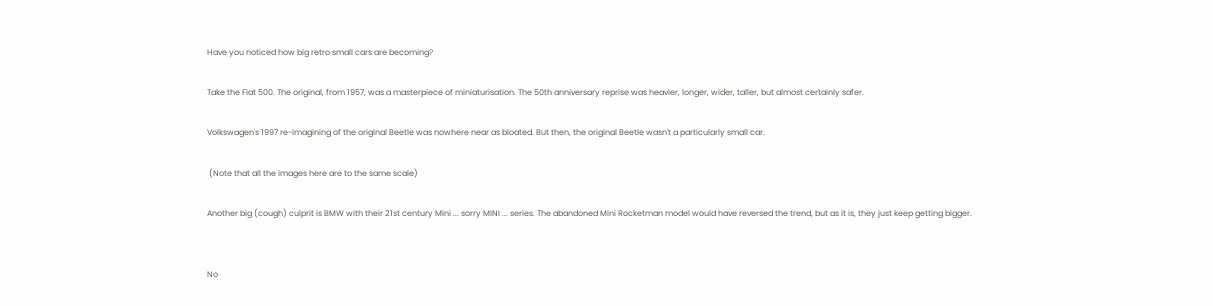Have you noticed how big retro small cars are becoming?

Take the Fiat 500. The original, from 1957, was a masterpiece of miniaturisation. The 50th anniversary reprise was heavier, longer, wider, taller, but almost certainly safer.

Volkswagen's 1997 re-imagining of the original Beetle was nowhere near as bloated. But then, the original Beetle wasn't a particularly small car.

 (Note that all the images here are to the same scale)

Another big (cough) culprit is BMW with their 21st century Mini ... sorry MINI ... series. The abandoned Mini Rocketman model would have reversed the trend, but as it is, they just keep getting bigger.


No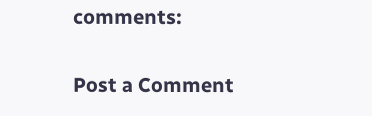comments:

Post a Comment